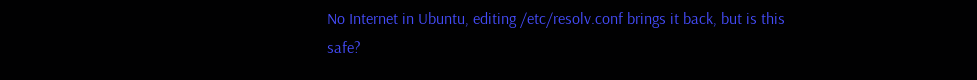No Internet in Ubuntu, editing /etc/resolv.conf brings it back, but is this safe?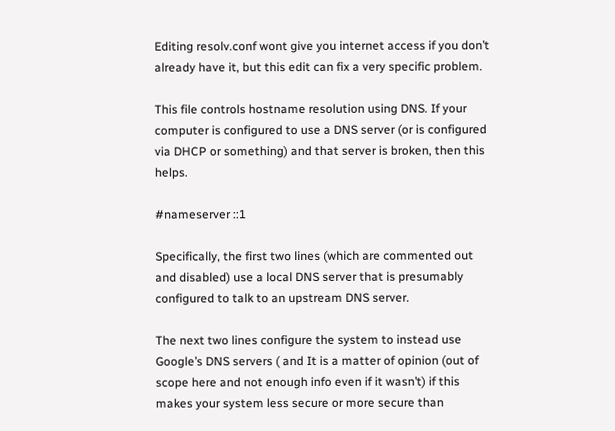Editing resolv.conf wont give you internet access if you don’t already have it, but this edit can fix a very specific problem.

This file controls hostname resolution using DNS. If your computer is configured to use a DNS server (or is configured via DHCP or something) and that server is broken, then this helps.

#nameserver ::1

Specifically, the first two lines (which are commented out and disabled) use a local DNS server that is presumably configured to talk to an upstream DNS server.

The next two lines configure the system to instead use Google’s DNS servers ( and It is a matter of opinion (out of scope here and not enough info even if it wasn’t) if this makes your system less secure or more secure than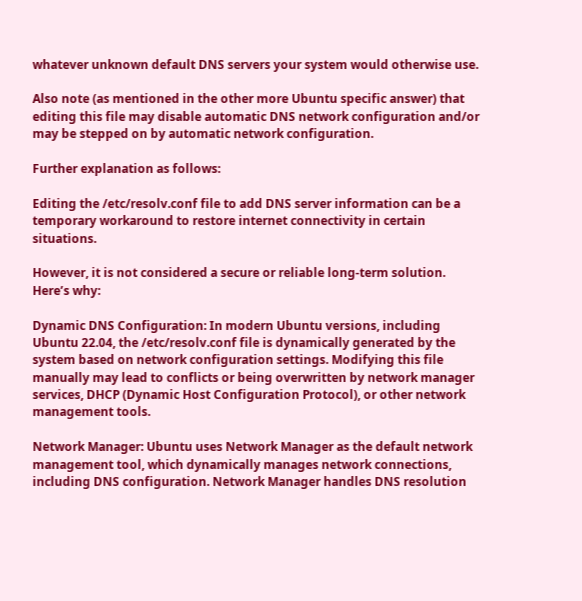whatever unknown default DNS servers your system would otherwise use.

Also note (as mentioned in the other more Ubuntu specific answer) that editing this file may disable automatic DNS network configuration and/or may be stepped on by automatic network configuration.

Further explanation as follows:

Editing the /etc/resolv.conf file to add DNS server information can be a temporary workaround to restore internet connectivity in certain situations.

However, it is not considered a secure or reliable long-term solution. Here’s why:

Dynamic DNS Configuration: In modern Ubuntu versions, including Ubuntu 22.04, the /etc/resolv.conf file is dynamically generated by the system based on network configuration settings. Modifying this file manually may lead to conflicts or being overwritten by network manager services, DHCP (Dynamic Host Configuration Protocol), or other network management tools.

Network Manager: Ubuntu uses Network Manager as the default network management tool, which dynamically manages network connections, including DNS configuration. Network Manager handles DNS resolution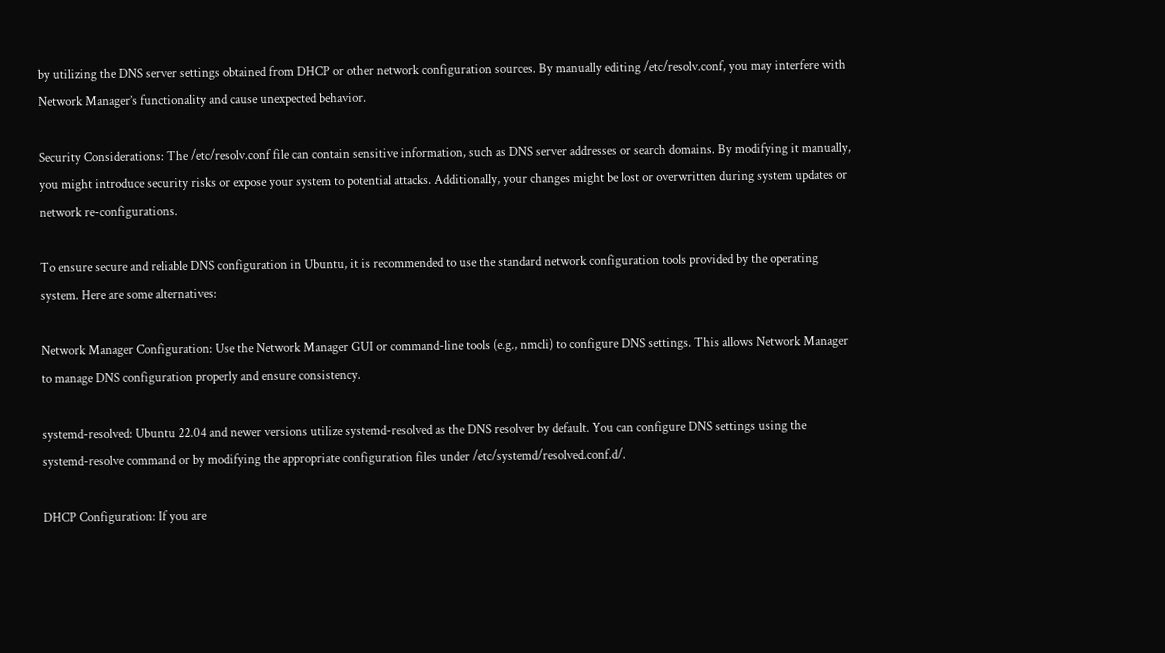by utilizing the DNS server settings obtained from DHCP or other network configuration sources. By manually editing /etc/resolv.conf, you may interfere with Network Manager’s functionality and cause unexpected behavior.

Security Considerations: The /etc/resolv.conf file can contain sensitive information, such as DNS server addresses or search domains. By modifying it manually, you might introduce security risks or expose your system to potential attacks. Additionally, your changes might be lost or overwritten during system updates or network re-configurations.

To ensure secure and reliable DNS configuration in Ubuntu, it is recommended to use the standard network configuration tools provided by the operating system. Here are some alternatives:

Network Manager Configuration: Use the Network Manager GUI or command-line tools (e.g., nmcli) to configure DNS settings. This allows Network Manager to manage DNS configuration properly and ensure consistency.

systemd-resolved: Ubuntu 22.04 and newer versions utilize systemd-resolved as the DNS resolver by default. You can configure DNS settings using the systemd-resolve command or by modifying the appropriate configuration files under /etc/systemd/resolved.conf.d/.

DHCP Configuration: If you are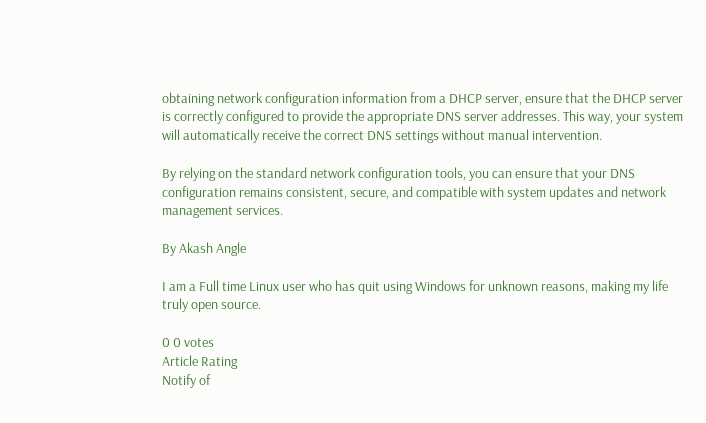obtaining network configuration information from a DHCP server, ensure that the DHCP server is correctly configured to provide the appropriate DNS server addresses. This way, your system will automatically receive the correct DNS settings without manual intervention.

By relying on the standard network configuration tools, you can ensure that your DNS configuration remains consistent, secure, and compatible with system updates and network management services.

By Akash Angle

I am a Full time Linux user who has quit using Windows for unknown reasons, making my life truly open source.

0 0 votes
Article Rating
Notify of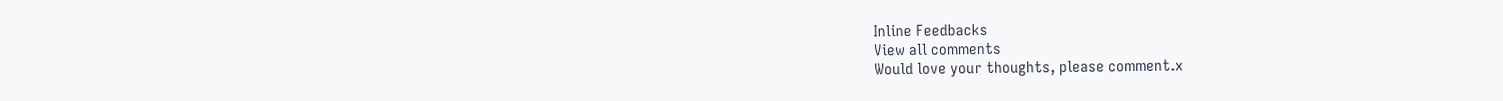Inline Feedbacks
View all comments
Would love your thoughts, please comment.x